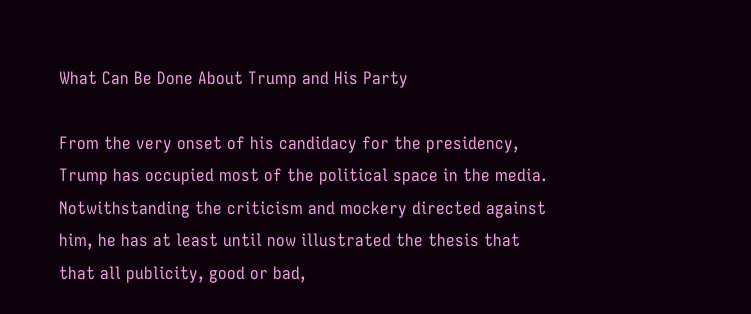What Can Be Done About Trump and His Party

From the very onset of his candidacy for the presidency, Trump has occupied most of the political space in the media.  Notwithstanding the criticism and mockery directed against him, he has at least until now illustrated the thesis that that all publicity, good or bad,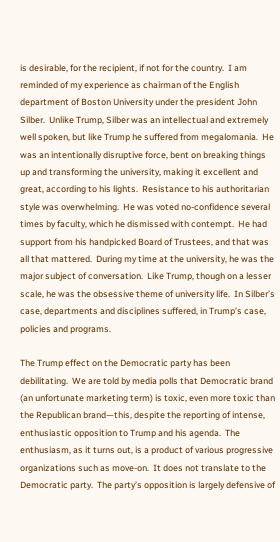is desirable, for the recipient, if not for the country.  I am reminded of my experience as chairman of the English department of Boston University under the president John Silber.  Unlike Trump, Silber was an intellectual and extremely well spoken, but like Trump he suffered from megalomania.  He was an intentionally disruptive force, bent on breaking things up and transforming the university, making it excellent and great, according to his lights.  Resistance to his authoritarian style was overwhelming.  He was voted no-confidence several times by faculty, which he dismissed with contempt.  He had support from his handpicked Board of Trustees, and that was all that mattered.  During my time at the university, he was the major subject of conversation.  Like Trump, though on a lesser scale, he was the obsessive theme of university life.  In Silber’s case, departments and disciplines suffered, in Trump’s case, policies and programs.

The Trump effect on the Democratic party has been debilitating.  We are told by media polls that Democratic brand (an unfortunate marketing term) is toxic, even more toxic than the Republican brand—this, despite the reporting of intense, enthusiastic opposition to Trump and his agenda.  The enthusiasm, as it turns out, is a product of various progressive organizations such as move-on.  It does not translate to the Democratic party.  The party’s opposition is largely defensive of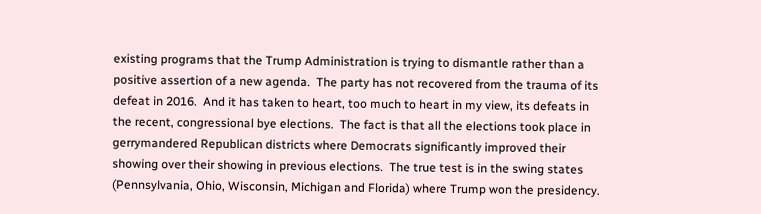existing programs that the Trump Administration is trying to dismantle rather than a positive assertion of a new agenda.  The party has not recovered from the trauma of its defeat in 2016.  And it has taken to heart, too much to heart in my view, its defeats in the recent, congressional bye elections.  The fact is that all the elections took place in gerrymandered Republican districts where Democrats significantly improved their showing over their showing in previous elections.  The true test is in the swing states (Pennsylvania, Ohio, Wisconsin, Michigan and Florida) where Trump won the presidency.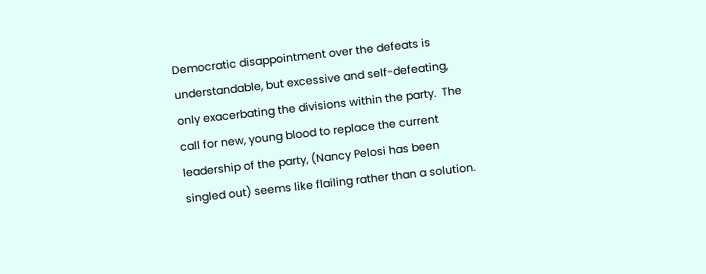Democratic disappointment over the defeats is understandable, but excessive and self-defeating, only exacerbating the divisions within the party.  The call for new, young blood to replace the current leadership of the party, (Nancy Pelosi has been singled out) seems like flailing rather than a solution.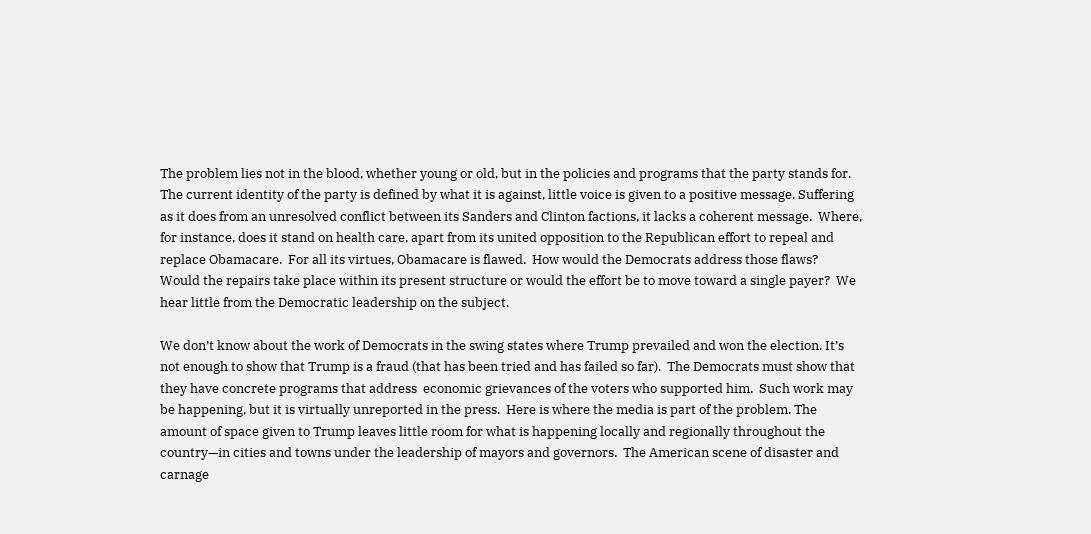The problem lies not in the blood, whether young or old, but in the policies and programs that the party stands for.  The current identity of the party is defined by what it is against, little voice is given to a positive message. Suffering as it does from an unresolved conflict between its Sanders and Clinton factions, it lacks a coherent message.  Where, for instance, does it stand on health care, apart from its united opposition to the Republican effort to repeal and replace Obamacare.  For all its virtues, Obamacare is flawed.  How would the Democrats address those flaws?  Would the repairs take place within its present structure or would the effort be to move toward a single payer?  We hear little from the Democratic leadership on the subject.

We don’t know about the work of Democrats in the swing states where Trump prevailed and won the election. It’s not enough to show that Trump is a fraud (that has been tried and has failed so far).  The Democrats must show that they have concrete programs that address  economic grievances of the voters who supported him.  Such work may be happening, but it is virtually unreported in the press.  Here is where the media is part of the problem. The amount of space given to Trump leaves little room for what is happening locally and regionally throughout the country—in cities and towns under the leadership of mayors and governors.  The American scene of disaster and carnage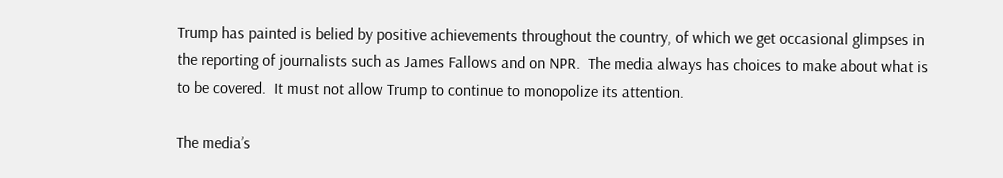Trump has painted is belied by positive achievements throughout the country, of which we get occasional glimpses in the reporting of journalists such as James Fallows and on NPR.  The media always has choices to make about what is to be covered.  It must not allow Trump to continue to monopolize its attention.

The media’s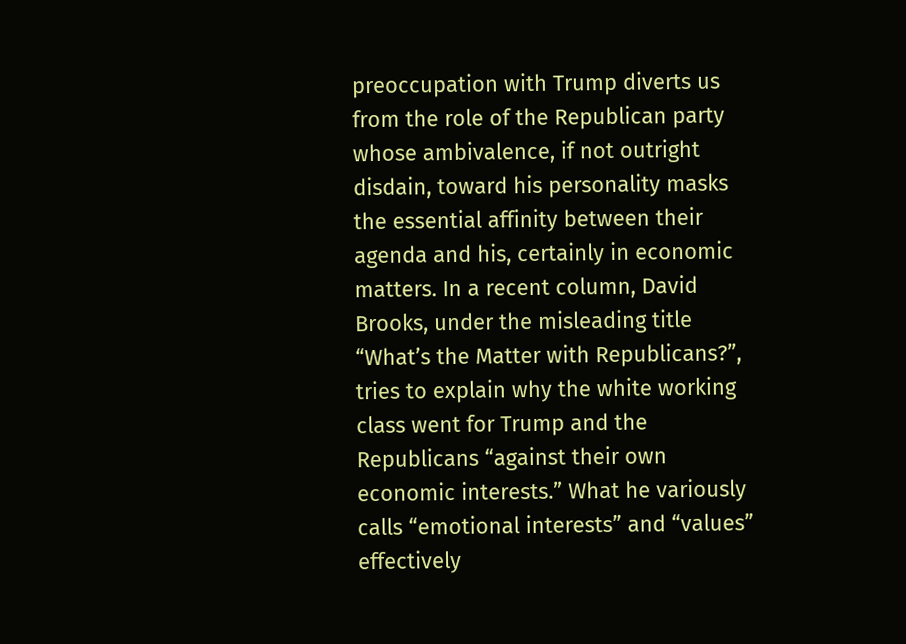preoccupation with Trump diverts us from the role of the Republican party whose ambivalence, if not outright disdain, toward his personality masks the essential affinity between their agenda and his, certainly in economic matters. In a recent column, David Brooks, under the misleading title “What’s the Matter with Republicans?”, tries to explain why the white working class went for Trump and the Republicans “against their own economic interests.” What he variously calls “emotional interests” and “values” effectively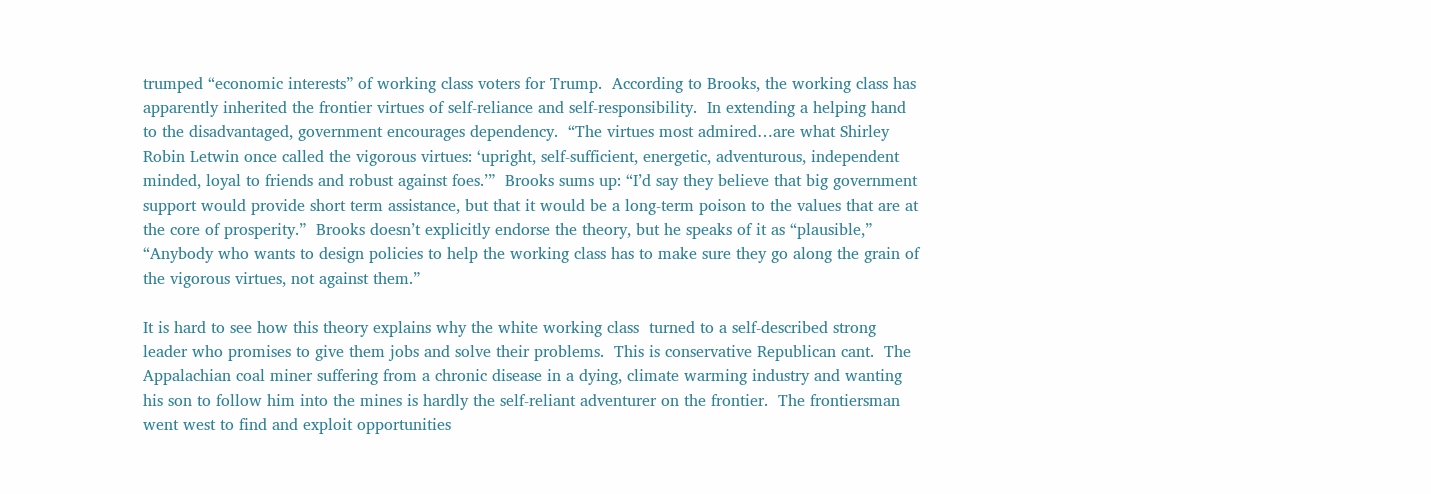trumped “economic interests” of working class voters for Trump.  According to Brooks, the working class has apparently inherited the frontier virtues of self-reliance and self-responsibility.  In extending a helping hand to the disadvantaged, government encourages dependency.  “The virtues most admired…are what Shirley Robin Letwin once called the vigorous virtues: ‘upright, self-sufficient, energetic, adventurous, independent minded, loyal to friends and robust against foes.’”  Brooks sums up: “I’d say they believe that big government support would provide short term assistance, but that it would be a long-term poison to the values that are at the core of prosperity.”  Brooks doesn’t explicitly endorse the theory, but he speaks of it as “plausible,” “Anybody who wants to design policies to help the working class has to make sure they go along the grain of the vigorous virtues, not against them.”

It is hard to see how this theory explains why the white working class  turned to a self-described strong leader who promises to give them jobs and solve their problems.  This is conservative Republican cant.  The Appalachian coal miner suffering from a chronic disease in a dying, climate warming industry and wanting his son to follow him into the mines is hardly the self-reliant adventurer on the frontier.  The frontiersman went west to find and exploit opportunities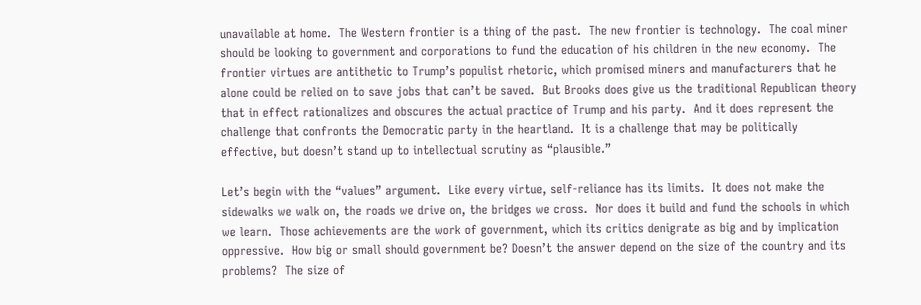unavailable at home.  The Western frontier is a thing of the past.  The new frontier is technology.  The coal miner should be looking to government and corporations to fund the education of his children in the new economy.  The frontier virtues are antithetic to Trump’s populist rhetoric, which promised miners and manufacturers that he alone could be relied on to save jobs that can’t be saved.  But Brooks does give us the traditional Republican theory that in effect rationalizes and obscures the actual practice of Trump and his party.  And it does represent the challenge that confronts the Democratic party in the heartland.  It is a challenge that may be politically effective, but doesn’t stand up to intellectual scrutiny as “plausible.”

Let’s begin with the “values” argument.  Like every virtue, self-reliance has its limits.  It does not make the sidewalks we walk on, the roads we drive on, the bridges we cross.  Nor does it build and fund the schools in which we learn.  Those achievements are the work of government, which its critics denigrate as big and by implication oppressive.  How big or small should government be? Doesn’t the answer depend on the size of the country and its problems?  The size of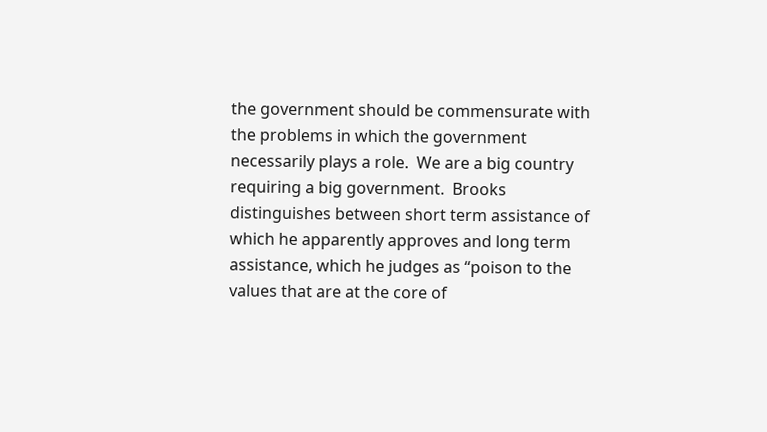the government should be commensurate with the problems in which the government necessarily plays a role.  We are a big country requiring a big government.  Brooks distinguishes between short term assistance of which he apparently approves and long term assistance, which he judges as “poison to the values that are at the core of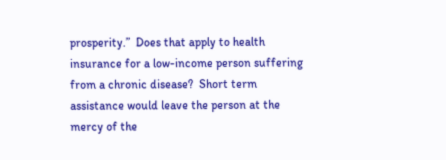prosperity.”  Does that apply to health insurance for a low-income person suffering from a chronic disease?  Short term assistance would leave the person at the mercy of the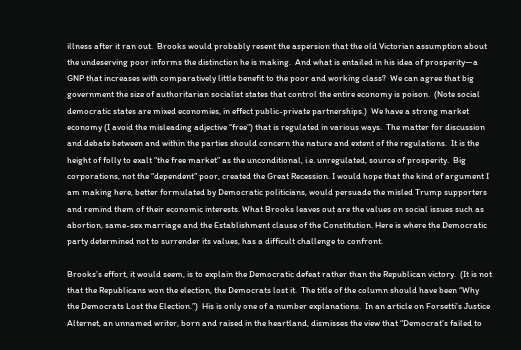illness after it ran out.  Brooks would probably resent the aspersion that the old Victorian assumption about the undeserving poor informs the distinction he is making.  And what is entailed in his idea of prosperity—a GNP that increases with comparatively little benefit to the poor and working class?  We can agree that big government the size of authoritarian socialist states that control the entire economy is poison.  (Note social democratic states are mixed economies, in effect public-private partnerships.)  We have a strong market economy (I avoid the misleading adjective “free”) that is regulated in various ways.  The matter for discussion and debate between and within the parties should concern the nature and extent of the regulations.  It is the height of folly to exalt “the free market” as the unconditional, i.e. unregulated, source of prosperity.  Big corporations, not the “dependent” poor, created the Great Recession. I would hope that the kind of argument I am making here, better formulated by Democratic politicians, would persuade the misled Trump supporters and remind them of their economic interests. What Brooks leaves out are the values on social issues such as abortion, same-sex marriage and the Establishment clause of the Constitution. Here is where the Democratic party determined not to surrender its values, has a difficult challenge to confront.

Brooks’s effort, it would seem, is to explain the Democratic defeat rather than the Republican victory.  (It is not that the Republicans won the election, the Democrats lost it.  The title of the column should have been “Why the Democrats Lost the Election.”)  His is only one of a number explanations.  In an article on Forsetti’s Justice Alternet, an unnamed writer, born and raised in the heartland, dismisses the view that “Democrat’s failed to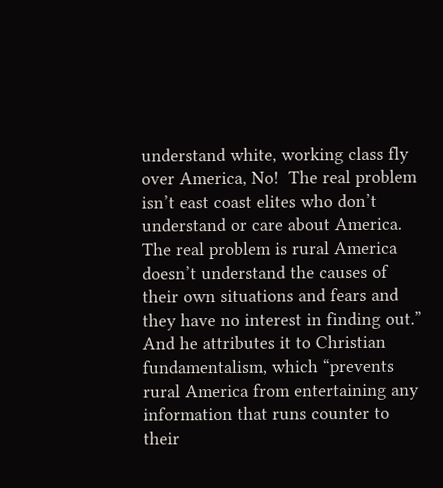understand white, working class fly over America, No!  The real problem isn’t east coast elites who don’t understand or care about America.  The real problem is rural America doesn’t understand the causes of their own situations and fears and they have no interest in finding out.” And he attributes it to Christian fundamentalism, which “prevents rural America from entertaining any information that runs counter to their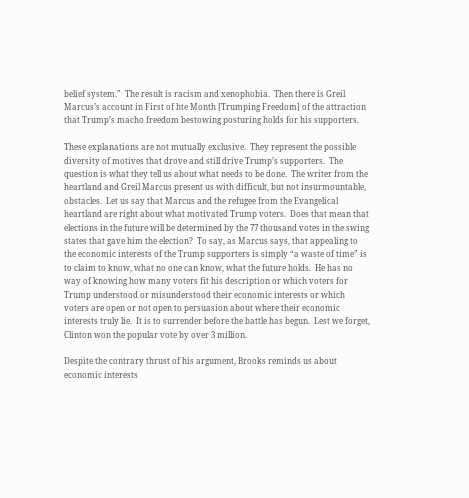belief system.”  The result is racism and xenophobia.  Then there is Greil Marcus’s account in First of hte Month [Trumping Freedom] of the attraction that Trump’s macho freedom bestowing posturing holds for his supporters.

These explanations are not mutually exclusive.  They represent the possible diversity of motives that drove and still drive Trump’s supporters.  The question is what they tell us about what needs to be done.  The writer from the heartland and Greil Marcus present us with difficult, but not insurmountable, obstacles.  Let us say that Marcus and the refugee from the Evangelical heartland are right about what motivated Trump voters.  Does that mean that elections in the future will be determined by the 77 thousand votes in the swing states that gave him the election?  To say, as Marcus says, that appealing to the economic interests of the Trump supporters is simply “a waste of time” is to claim to know, what no one can know, what the future holds.  He has no way of knowing how many voters fit his description or which voters for Trump understood or misunderstood their economic interests or which voters are open or not open to persuasion about where their economic interests truly lie.  It is to surrender before the battle has begun.  Lest we forget, Clinton won the popular vote by over 3 million.

Despite the contrary thrust of his argument, Brooks reminds us about economic interests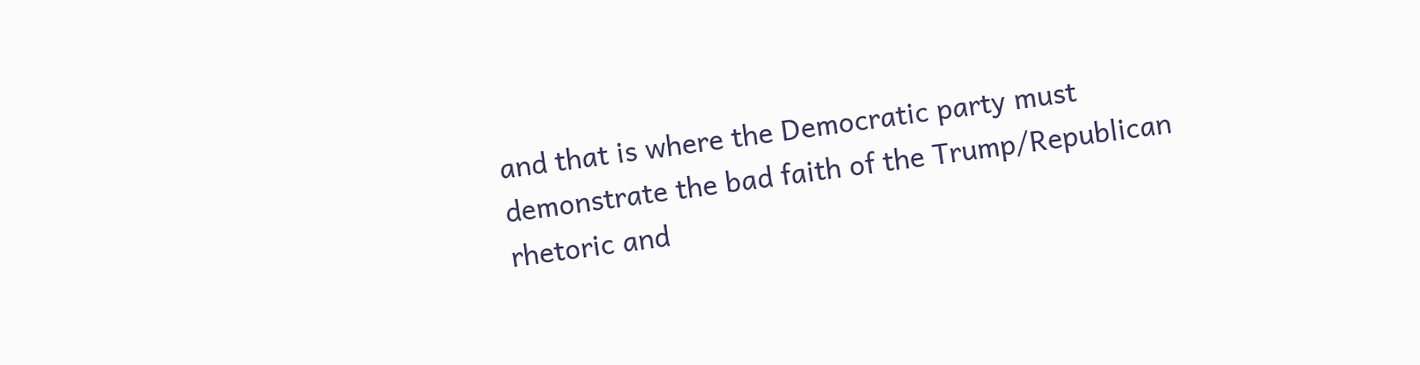and that is where the Democratic party must demonstrate the bad faith of the Trump/Republican rhetoric and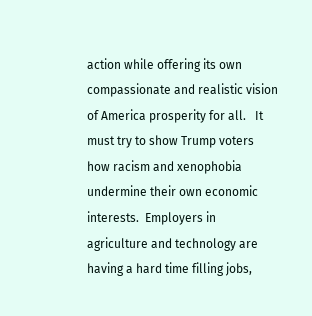action while offering its own compassionate and realistic vision of America prosperity for all.   It must try to show Trump voters how racism and xenophobia undermine their own economic interests.  Employers in agriculture and technology are having a hard time filling jobs,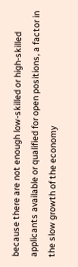because there are not enough low-skilled or high-skilled applicants available or qualified for open positions, a factor in the slow growth of the economy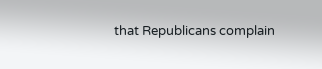that Republicans complain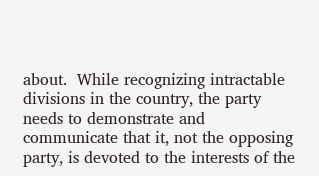about.  While recognizing intractable divisions in the country, the party needs to demonstrate and communicate that it, not the opposing party, is devoted to the interests of the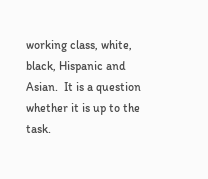working class, white, black, Hispanic and Asian.  It is a question whether it is up to the task.